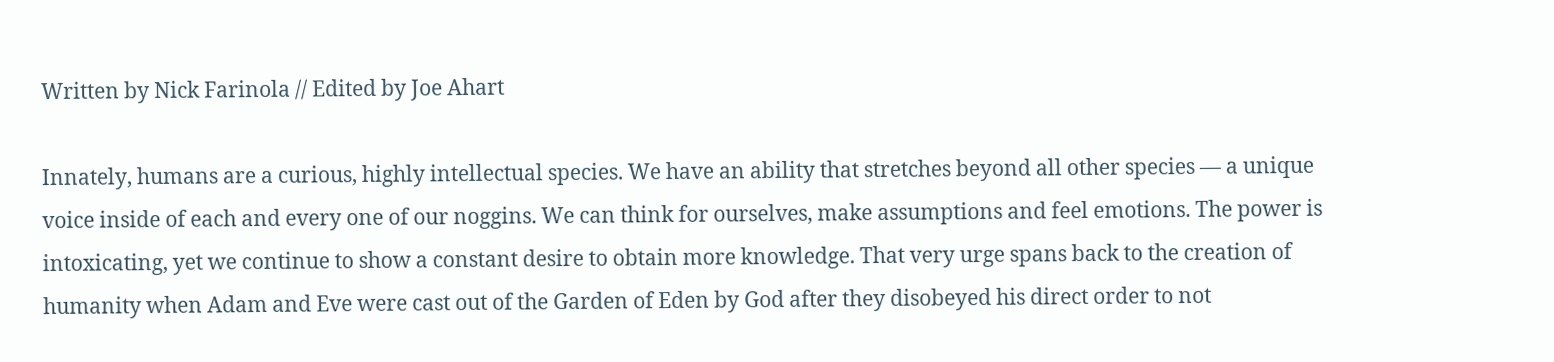Written by Nick Farinola // Edited by Joe Ahart

Innately, humans are a curious, highly intellectual species. We have an ability that stretches beyond all other species — a unique voice inside of each and every one of our noggins. We can think for ourselves, make assumptions and feel emotions. The power is intoxicating, yet we continue to show a constant desire to obtain more knowledge. That very urge spans back to the creation of humanity when Adam and Eve were cast out of the Garden of Eden by God after they disobeyed his direct order to not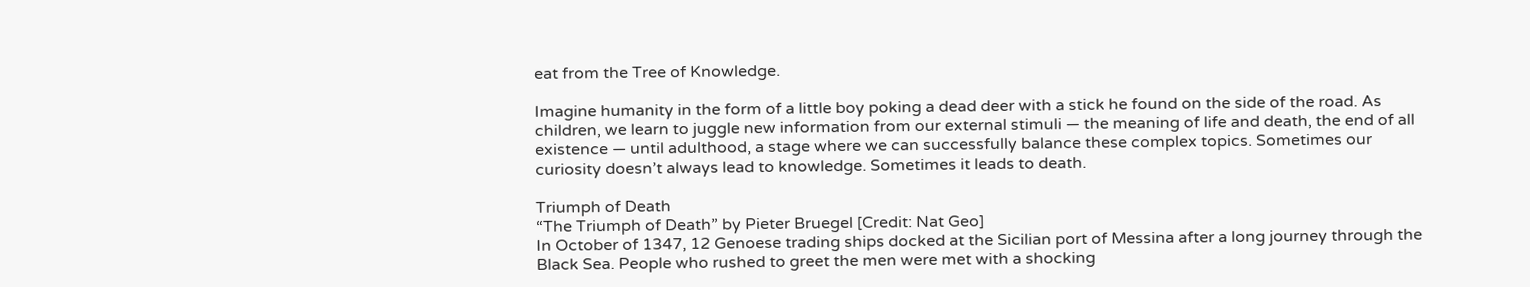eat from the Tree of Knowledge.

Imagine humanity in the form of a little boy poking a dead deer with a stick he found on the side of the road. As children, we learn to juggle new information from our external stimuli — the meaning of life and death, the end of all existence — until adulthood, a stage where we can successfully balance these complex topics. Sometimes our curiosity doesn’t always lead to knowledge. Sometimes it leads to death.

Triumph of Death
“The Triumph of Death” by Pieter Bruegel [Credit: Nat Geo]
In October of 1347, 12 Genoese trading ships docked at the Sicilian port of Messina after a long journey through the Black Sea. People who rushed to greet the men were met with a shocking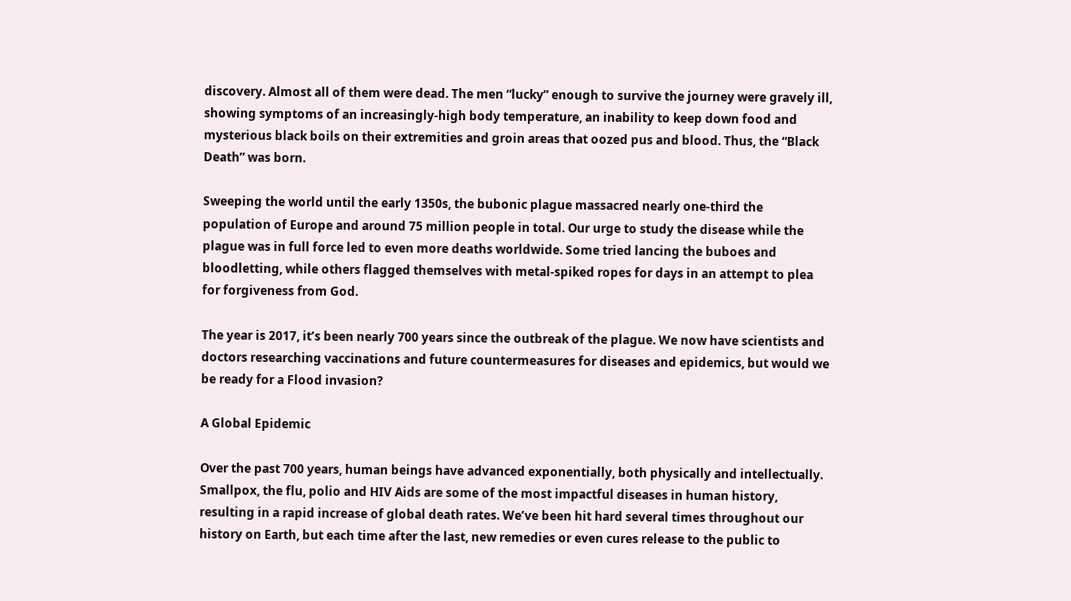discovery. Almost all of them were dead. The men “lucky” enough to survive the journey were gravely ill, showing symptoms of an increasingly-high body temperature, an inability to keep down food and mysterious black boils on their extremities and groin areas that oozed pus and blood. Thus, the “Black Death” was born.

Sweeping the world until the early 1350s, the bubonic plague massacred nearly one-third the population of Europe and around 75 million people in total. Our urge to study the disease while the plague was in full force led to even more deaths worldwide. Some tried lancing the buboes and bloodletting, while others flagged themselves with metal-spiked ropes for days in an attempt to plea for forgiveness from God.

The year is 2017, it’s been nearly 700 years since the outbreak of the plague. We now have scientists and doctors researching vaccinations and future countermeasures for diseases and epidemics, but would we be ready for a Flood invasion?

A Global Epidemic

Over the past 700 years, human beings have advanced exponentially, both physically and intellectually. Smallpox, the flu, polio and HIV Aids are some of the most impactful diseases in human history, resulting in a rapid increase of global death rates. We’ve been hit hard several times throughout our history on Earth, but each time after the last, new remedies or even cures release to the public to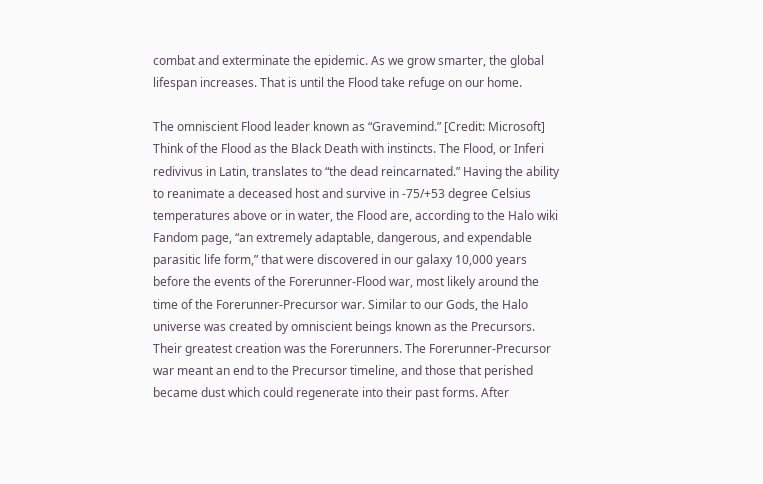combat and exterminate the epidemic. As we grow smarter, the global lifespan increases. That is until the Flood take refuge on our home.

The omniscient Flood leader known as “Gravemind.” [Credit: Microsoft]
Think of the Flood as the Black Death with instincts. The Flood, or Inferi redivivus in Latin, translates to “the dead reincarnated.” Having the ability to reanimate a deceased host and survive in -75/+53 degree Celsius temperatures above or in water, the Flood are, according to the Halo wiki Fandom page, “an extremely adaptable, dangerous, and expendable parasitic life form,” that were discovered in our galaxy 10,000 years before the events of the Forerunner-Flood war, most likely around the time of the Forerunner-Precursor war. Similar to our Gods, the Halo universe was created by omniscient beings known as the Precursors. Their greatest creation was the Forerunners. The Forerunner-Precursor war meant an end to the Precursor timeline, and those that perished became dust which could regenerate into their past forms. After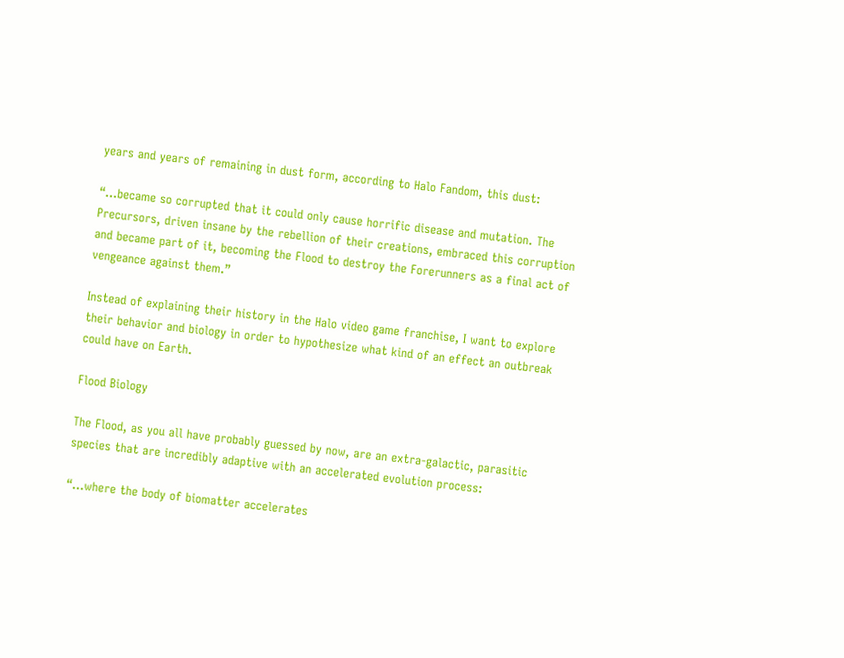years and years of remaining in dust form, according to Halo Fandom, this dust:

“…became so corrupted that it could only cause horrific disease and mutation. The Precursors, driven insane by the rebellion of their creations, embraced this corruption and became part of it, becoming the Flood to destroy the Forerunners as a final act of vengeance against them.”

Instead of explaining their history in the Halo video game franchise, I want to explore their behavior and biology in order to hypothesize what kind of an effect an outbreak could have on Earth.

Flood Biology

The Flood, as you all have probably guessed by now, are an extra-galactic, parasitic species that are incredibly adaptive with an accelerated evolution process:

“…where the body of biomatter accelerates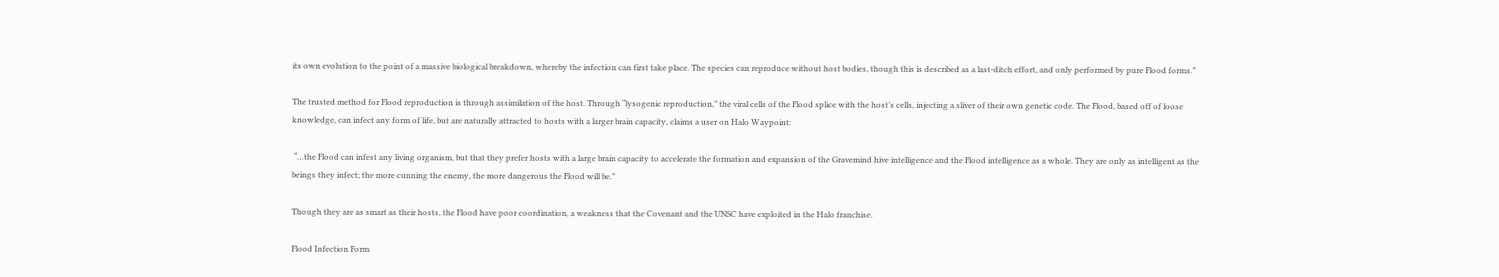its own evolution to the point of a massive biological breakdown, whereby the infection can first take place. The species can reproduce without host bodies, though this is described as a last-ditch effort, and only performed by pure Flood forms.”

The trusted method for Flood reproduction is through assimilation of the host. Through “lysogenic reproduction,” the viral cells of the Flood splice with the host’s cells, injecting a sliver of their own genetic code. The Flood, based off of loose knowledge, can infect any form of life, but are naturally attracted to hosts with a larger brain capacity, claims a user on Halo Waypoint:

 “…the Flood can infest any living organism, but that they prefer hosts with a large brain capacity to accelerate the formation and expansion of the Gravemind hive intelligence and the Flood intelligence as a whole. They are only as intelligent as the beings they infect; the more cunning the enemy, the more dangerous the Flood will be.”

Though they are as smart as their hosts, the Flood have poor coordination, a weakness that the Covenant and the UNSC have exploited in the Halo franchise.

Flood Infection Form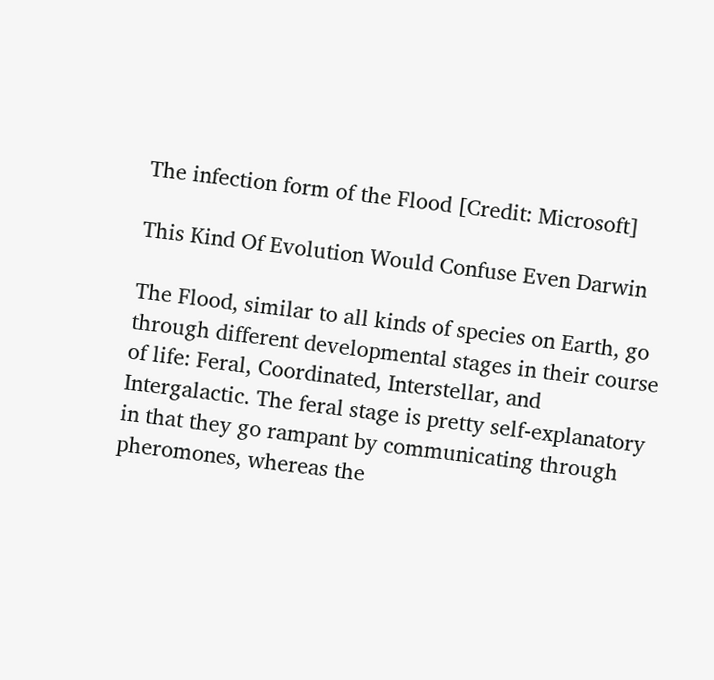The infection form of the Flood [Credit: Microsoft]

This Kind Of Evolution Would Confuse Even Darwin

The Flood, similar to all kinds of species on Earth, go through different developmental stages in their course of life: Feral, Coordinated, Interstellar, and Intergalactic. The feral stage is pretty self-explanatory in that they go rampant by communicating through pheromones, whereas the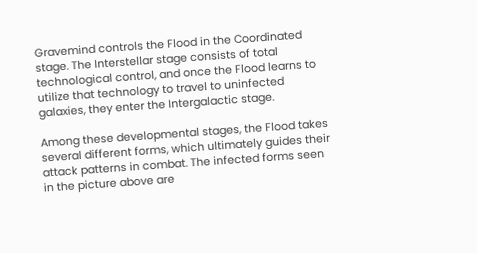Gravemind controls the Flood in the Coordinated stage. The Interstellar stage consists of total technological control, and once the Flood learns to utilize that technology to travel to uninfected galaxies, they enter the Intergalactic stage.

Among these developmental stages, the Flood takes several different forms, which ultimately guides their attack patterns in combat. The infected forms seen in the picture above are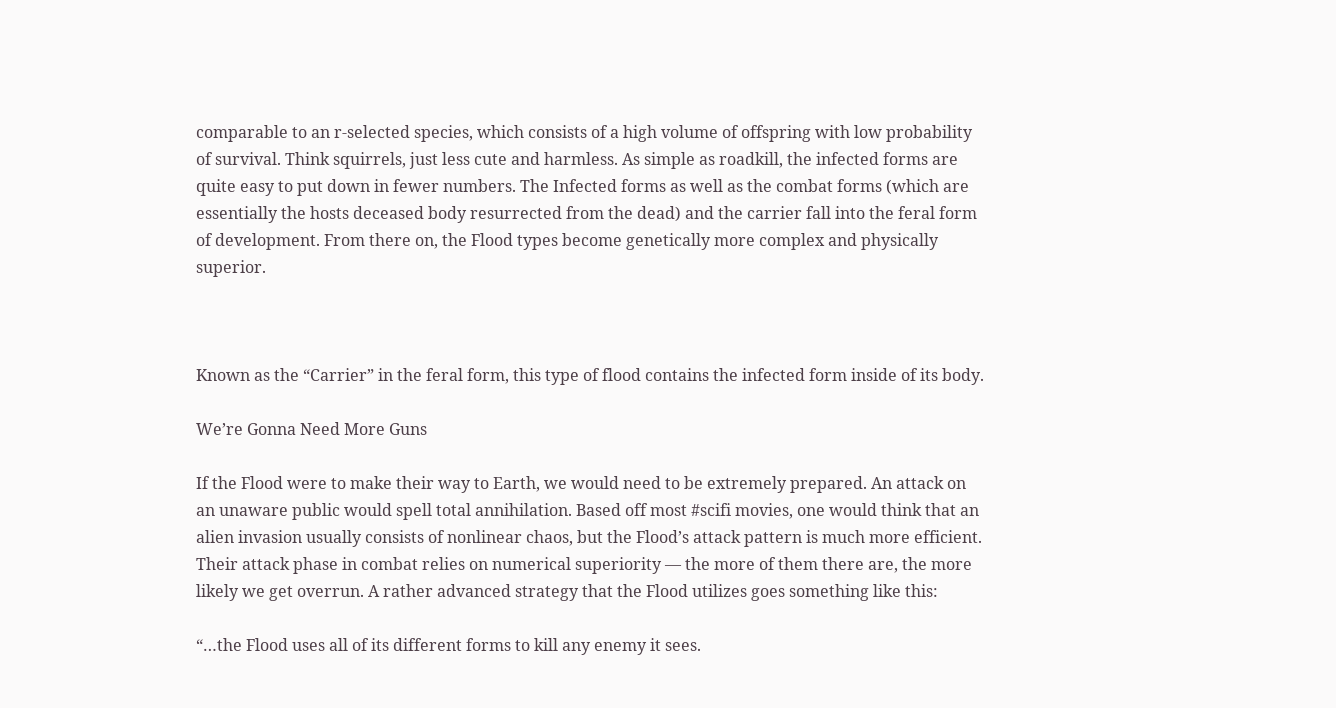comparable to an r-selected species, which consists of a high volume of offspring with low probability of survival. Think squirrels, just less cute and harmless. As simple as roadkill, the infected forms are quite easy to put down in fewer numbers. The Infected forms as well as the combat forms (which are essentially the hosts deceased body resurrected from the dead) and the carrier fall into the feral form of development. From there on, the Flood types become genetically more complex and physically superior.



Known as the “Carrier” in the feral form, this type of flood contains the infected form inside of its body.

We’re Gonna Need More Guns

If the Flood were to make their way to Earth, we would need to be extremely prepared. An attack on an unaware public would spell total annihilation. Based off most #scifi movies, one would think that an alien invasion usually consists of nonlinear chaos, but the Flood’s attack pattern is much more efficient. Their attack phase in combat relies on numerical superiority — the more of them there are, the more likely we get overrun. A rather advanced strategy that the Flood utilizes goes something like this:

“…the Flood uses all of its different forms to kill any enemy it sees.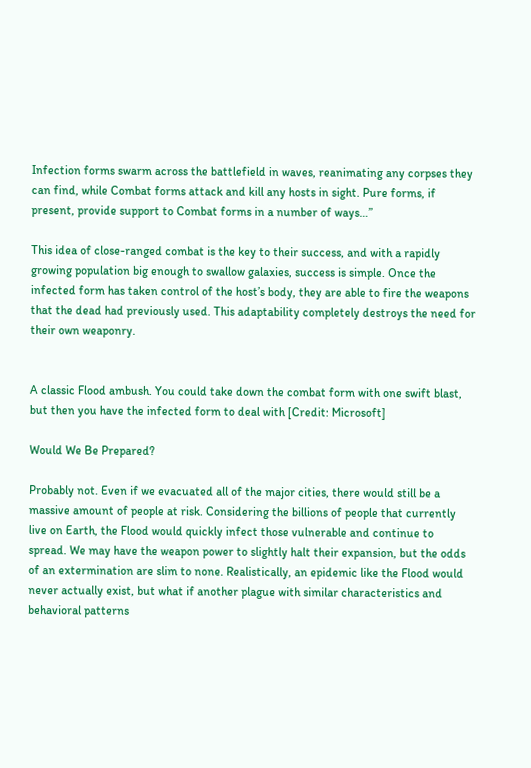Infection forms swarm across the battlefield in waves, reanimating any corpses they can find, while Combat forms attack and kill any hosts in sight. Pure forms, if present, provide support to Combat forms in a number of ways…”

This idea of close-ranged combat is the key to their success, and with a rapidly growing population big enough to swallow galaxies, success is simple. Once the infected form has taken control of the host’s body, they are able to fire the weapons that the dead had previously used. This adaptability completely destroys the need for their own weaponry.


A classic Flood ambush. You could take down the combat form with one swift blast, but then you have the infected form to deal with [Credit: Microsoft]

Would We Be Prepared?

Probably not. Even if we evacuated all of the major cities, there would still be a massive amount of people at risk. Considering the billions of people that currently live on Earth, the Flood would quickly infect those vulnerable and continue to spread. We may have the weapon power to slightly halt their expansion, but the odds of an extermination are slim to none. Realistically, an epidemic like the Flood would never actually exist, but what if another plague with similar characteristics and behavioral patterns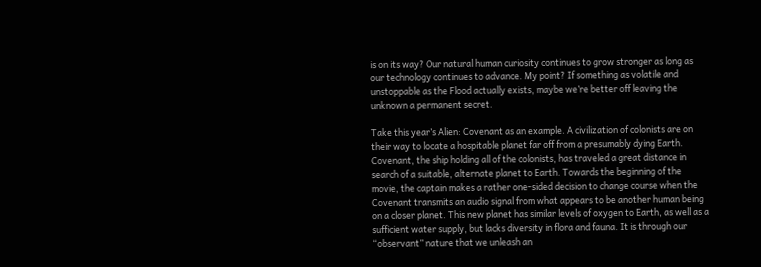is on its way? Our natural human curiosity continues to grow stronger as long as our technology continues to advance. My point? If something as volatile and unstoppable as the Flood actually exists, maybe we’re better off leaving the unknown a permanent secret.

Take this year’s Alien: Covenant as an example. A civilization of colonists are on their way to locate a hospitable planet far off from a presumably dying Earth. Covenant, the ship holding all of the colonists, has traveled a great distance in search of a suitable, alternate planet to Earth. Towards the beginning of the movie, the captain makes a rather one-sided decision to change course when the Covenant transmits an audio signal from what appears to be another human being on a closer planet. This new planet has similar levels of oxygen to Earth, as well as a sufficient water supply, but lacks diversity in flora and fauna. It is through our “observant” nature that we unleash an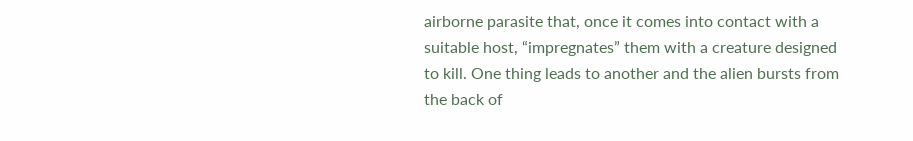airborne parasite that, once it comes into contact with a suitable host, “impregnates” them with a creature designed to kill. One thing leads to another and the alien bursts from the back of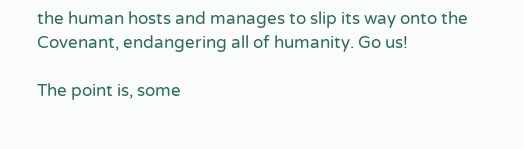the human hosts and manages to slip its way onto the Covenant, endangering all of humanity. Go us!

The point is, some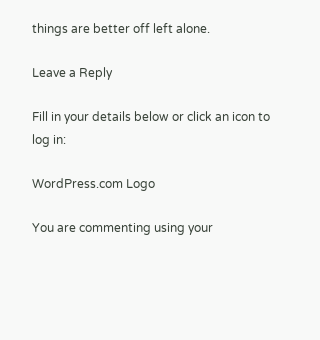things are better off left alone.

Leave a Reply

Fill in your details below or click an icon to log in:

WordPress.com Logo

You are commenting using your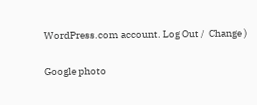WordPress.com account. Log Out /  Change )

Google photo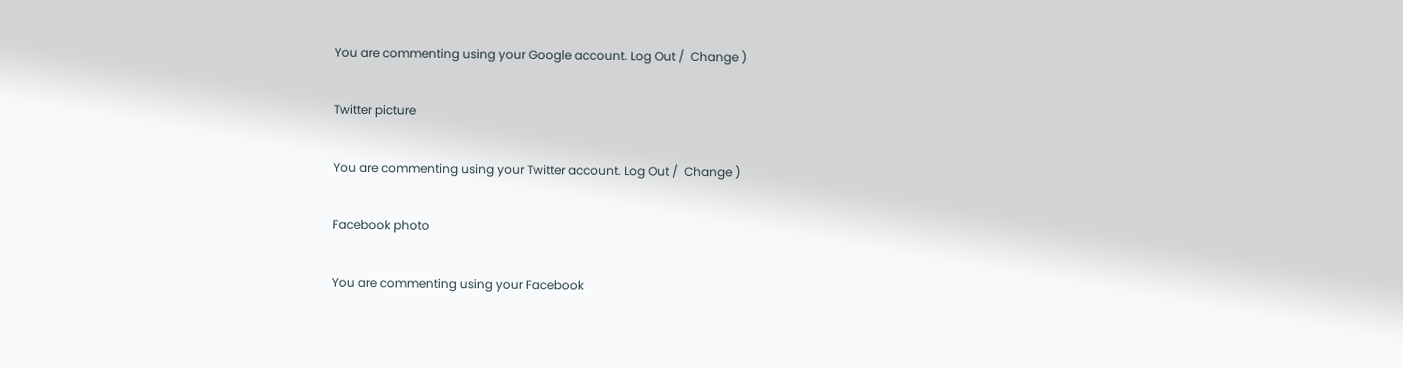You are commenting using your Google account. Log Out /  Change )

Twitter picture

You are commenting using your Twitter account. Log Out /  Change )

Facebook photo

You are commenting using your Facebook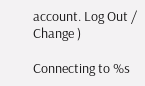account. Log Out /  Change )

Connecting to %s